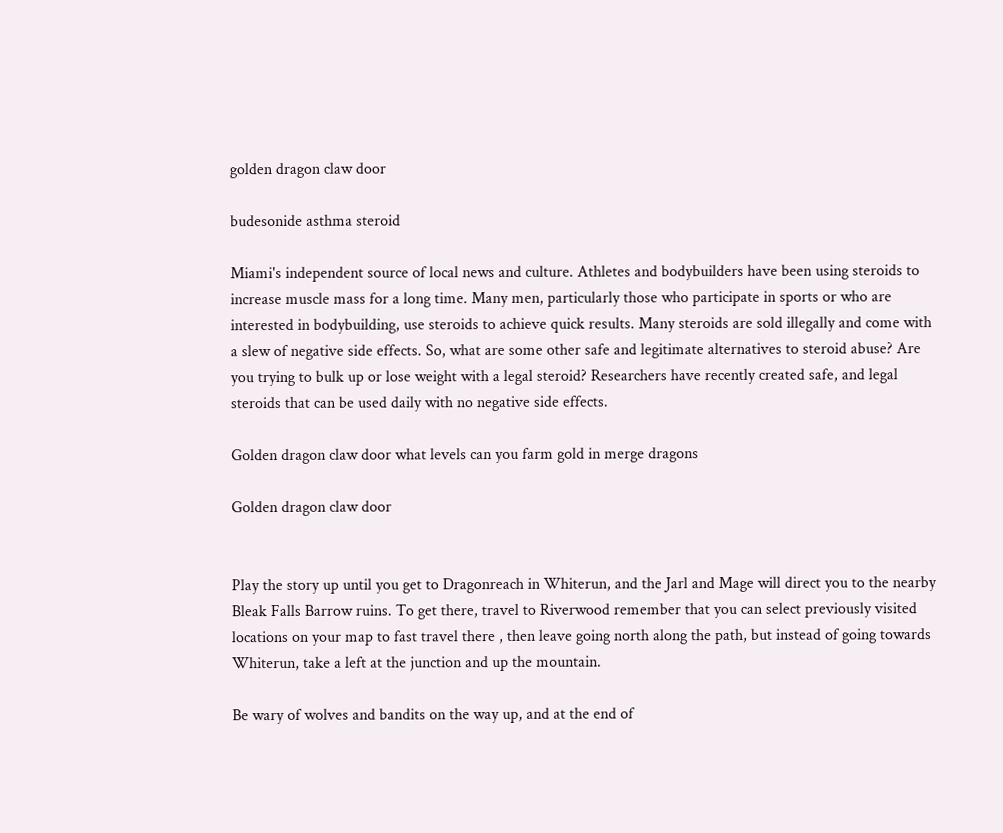golden dragon claw door

budesonide asthma steroid

Miami's independent source of local news and culture. Athletes and bodybuilders have been using steroids to increase muscle mass for a long time. Many men, particularly those who participate in sports or who are interested in bodybuilding, use steroids to achieve quick results. Many steroids are sold illegally and come with a slew of negative side effects. So, what are some other safe and legitimate alternatives to steroid abuse? Are you trying to bulk up or lose weight with a legal steroid? Researchers have recently created safe, and legal steroids that can be used daily with no negative side effects.

Golden dragon claw door what levels can you farm gold in merge dragons

Golden dragon claw door


Play the story up until you get to Dragonreach in Whiterun, and the Jarl and Mage will direct you to the nearby Bleak Falls Barrow ruins. To get there, travel to Riverwood remember that you can select previously visited locations on your map to fast travel there , then leave going north along the path, but instead of going towards Whiterun, take a left at the junction and up the mountain.

Be wary of wolves and bandits on the way up, and at the end of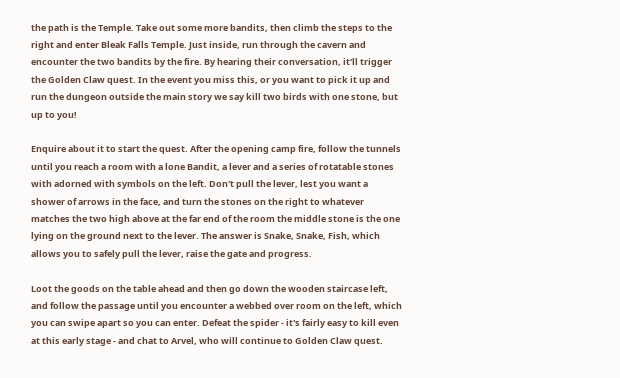the path is the Temple. Take out some more bandits, then climb the steps to the right and enter Bleak Falls Temple. Just inside, run through the cavern and encounter the two bandits by the fire. By hearing their conversation, it'll trigger the Golden Claw quest. In the event you miss this, or you want to pick it up and run the dungeon outside the main story we say kill two birds with one stone, but up to you!

Enquire about it to start the quest. After the opening camp fire, follow the tunnels until you reach a room with a lone Bandit, a lever and a series of rotatable stones with adorned with symbols on the left. Don't pull the lever, lest you want a shower of arrows in the face, and turn the stones on the right to whatever matches the two high above at the far end of the room the middle stone is the one lying on the ground next to the lever. The answer is Snake, Snake, Fish, which allows you to safely pull the lever, raise the gate and progress.

Loot the goods on the table ahead and then go down the wooden staircase left, and follow the passage until you encounter a webbed over room on the left, which you can swipe apart so you can enter. Defeat the spider - it's fairly easy to kill even at this early stage - and chat to Arvel, who will continue to Golden Claw quest.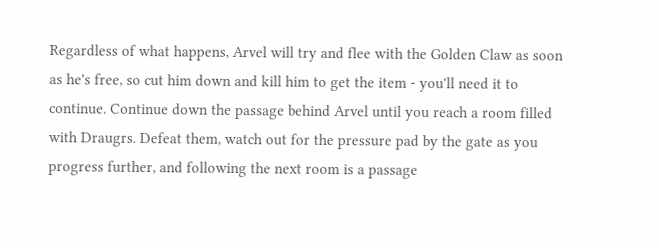Regardless of what happens, Arvel will try and flee with the Golden Claw as soon as he's free, so cut him down and kill him to get the item - you'll need it to continue. Continue down the passage behind Arvel until you reach a room filled with Draugrs. Defeat them, watch out for the pressure pad by the gate as you progress further, and following the next room is a passage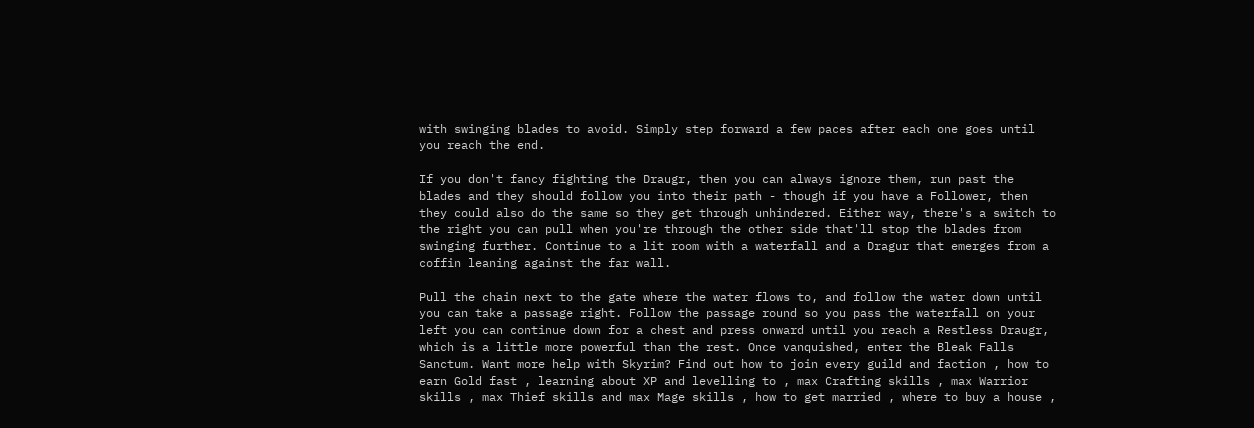with swinging blades to avoid. Simply step forward a few paces after each one goes until you reach the end.

If you don't fancy fighting the Draugr, then you can always ignore them, run past the blades and they should follow you into their path - though if you have a Follower, then they could also do the same so they get through unhindered. Either way, there's a switch to the right you can pull when you're through the other side that'll stop the blades from swinging further. Continue to a lit room with a waterfall and a Dragur that emerges from a coffin leaning against the far wall.

Pull the chain next to the gate where the water flows to, and follow the water down until you can take a passage right. Follow the passage round so you pass the waterfall on your left you can continue down for a chest and press onward until you reach a Restless Draugr, which is a little more powerful than the rest. Once vanquished, enter the Bleak Falls Sanctum. Want more help with Skyrim? Find out how to join every guild and faction , how to earn Gold fast , learning about XP and levelling to , max Crafting skills , max Warrior skills , max Thief skills and max Mage skills , how to get married , where to buy a house ,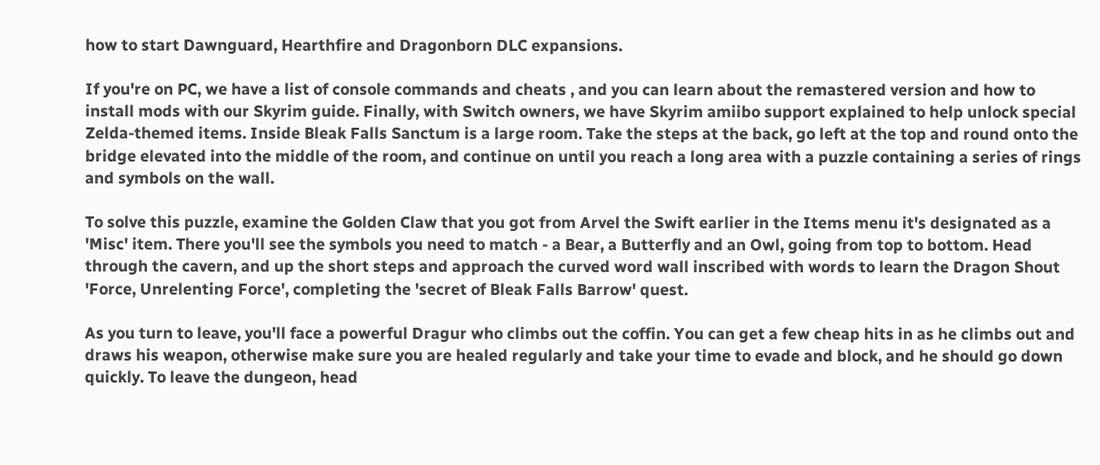how to start Dawnguard, Hearthfire and Dragonborn DLC expansions.

If you're on PC, we have a list of console commands and cheats , and you can learn about the remastered version and how to install mods with our Skyrim guide. Finally, with Switch owners, we have Skyrim amiibo support explained to help unlock special Zelda-themed items. Inside Bleak Falls Sanctum is a large room. Take the steps at the back, go left at the top and round onto the bridge elevated into the middle of the room, and continue on until you reach a long area with a puzzle containing a series of rings and symbols on the wall.

To solve this puzzle, examine the Golden Claw that you got from Arvel the Swift earlier in the Items menu it's designated as a 'Misc' item. There you'll see the symbols you need to match - a Bear, a Butterfly and an Owl, going from top to bottom. Head through the cavern, and up the short steps and approach the curved word wall inscribed with words to learn the Dragon Shout 'Force, Unrelenting Force', completing the 'secret of Bleak Falls Barrow' quest.

As you turn to leave, you'll face a powerful Dragur who climbs out the coffin. You can get a few cheap hits in as he climbs out and draws his weapon, otherwise make sure you are healed regularly and take your time to evade and block, and he should go down quickly. To leave the dungeon, head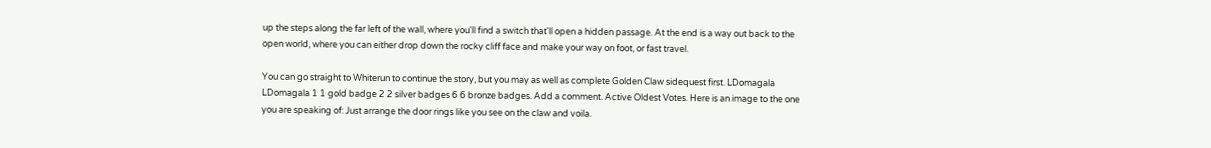up the steps along the far left of the wall, where you'll find a switch that'll open a hidden passage. At the end is a way out back to the open world, where you can either drop down the rocky cliff face and make your way on foot, or fast travel.

You can go straight to Whiterun to continue the story, but you may as well as complete Golden Claw sidequest first. LDomagala LDomagala 1 1 gold badge 2 2 silver badges 6 6 bronze badges. Add a comment. Active Oldest Votes. Here is an image to the one you are speaking of: Just arrange the door rings like you see on the claw and voila.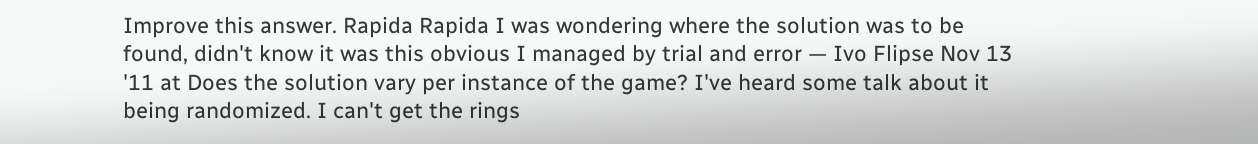Improve this answer. Rapida Rapida I was wondering where the solution was to be found, didn't know it was this obvious I managed by trial and error — Ivo Flipse Nov 13 '11 at Does the solution vary per instance of the game? I've heard some talk about it being randomized. I can't get the rings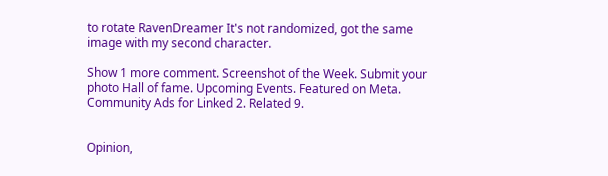to rotate RavenDreamer It's not randomized, got the same image with my second character.

Show 1 more comment. Screenshot of the Week. Submit your photo Hall of fame. Upcoming Events. Featured on Meta. Community Ads for Linked 2. Related 9.


Opinion,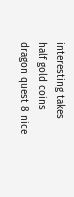interesting takes half gold coins dragon quest 8 nice